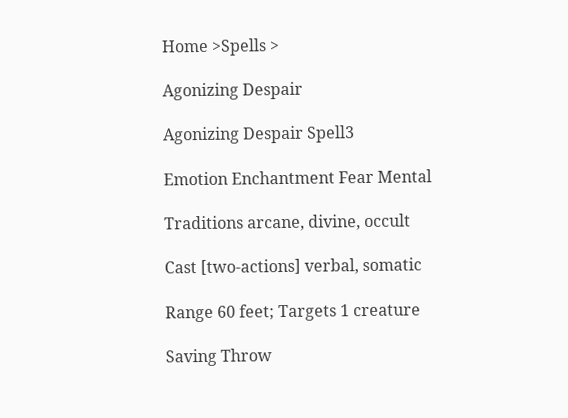Home >Spells >

Agonizing Despair

Agonizing Despair Spell3

Emotion Enchantment Fear Mental

Traditions arcane, divine, occult

Cast [two-actions] verbal, somatic

Range 60 feet; Targets 1 creature

Saving Throw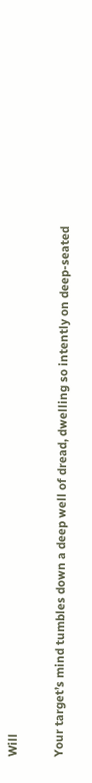Will

Your target’s mind tumbles down a deep well of dread, dwelling so intently on deep-seated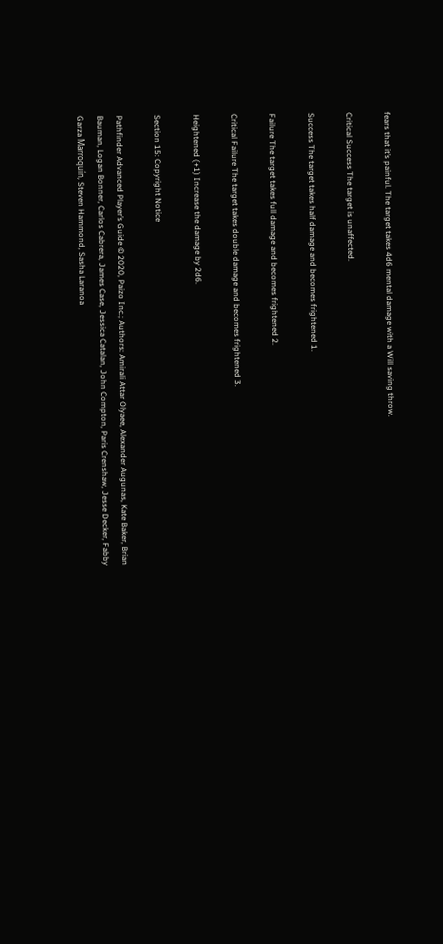fears that it’s painful. The target takes 4d6 mental damage with a Will saving throw.

Critical Success The target is unaffected.

Success The target takes half damage and becomes frightened 1.

Failure The target takes full damage and becomes frightened 2.

Critical Failure The target takes double damage and becomes frightened 3.

Heightened (+1) Increase the damage by 2d6.

Section 15: Copyright Notice

Pathfinder Advanced Player’s Guide © 2020, Paizo Inc.; Authors: Amirali Attar Olyaee, Alexander Augunas, Kate Baker, Brian Bauman, Logan Bonner, Carlos Cabrera, James Case, Jessica Catalan, John Compton, Paris Crenshaw, Jesse Decker, Fabby Garza Marroquín, Steven Hammond, Sasha Laranoa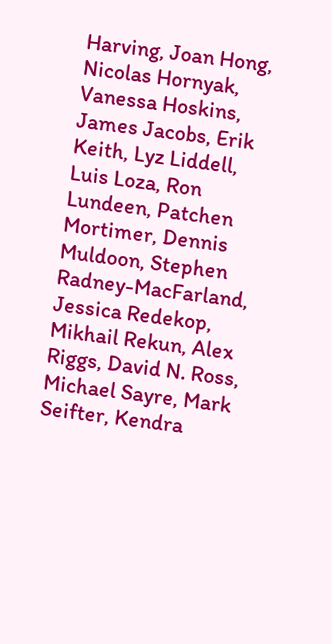Harving, Joan Hong, Nicolas Hornyak, Vanessa Hoskins, James Jacobs, Erik Keith, Lyz Liddell, Luis Loza, Ron Lundeen, Patchen Mortimer, Dennis Muldoon, Stephen Radney-MacFarland, Jessica Redekop, Mikhail Rekun, Alex Riggs, David N. Ross, Michael Sayre, Mark Seifter, Kendra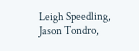Leigh Speedling, Jason Tondro,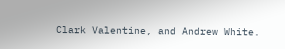Clark Valentine, and Andrew White.